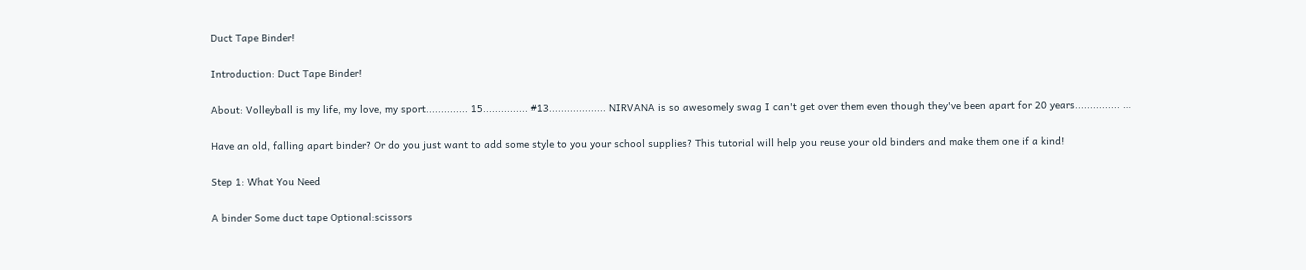Duct Tape Binder!

Introduction: Duct Tape Binder!

About: Volleyball is my life, my love, my sport.............. 15............... #13................... NIRVANA is so awesomely swag I can't get over them even though they've been apart for 20 years............... …

Have an old, falling apart binder? Or do you just want to add some style to you your school supplies? This tutorial will help you reuse your old binders and make them one if a kind!

Step 1: What You Need

A binder Some duct tape Optional:scissors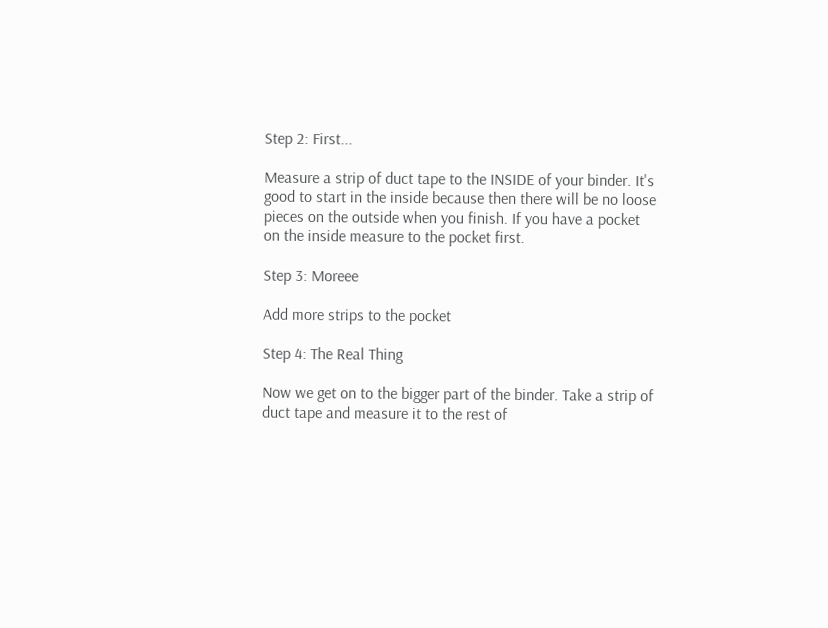Step 2: First...

Measure a strip of duct tape to the INSIDE of your binder. It's good to start in the inside because then there will be no loose pieces on the outside when you finish. If you have a pocket on the inside measure to the pocket first.

Step 3: Moreee

Add more strips to the pocket

Step 4: The Real Thing

Now we get on to the bigger part of the binder. Take a strip of duct tape and measure it to the rest of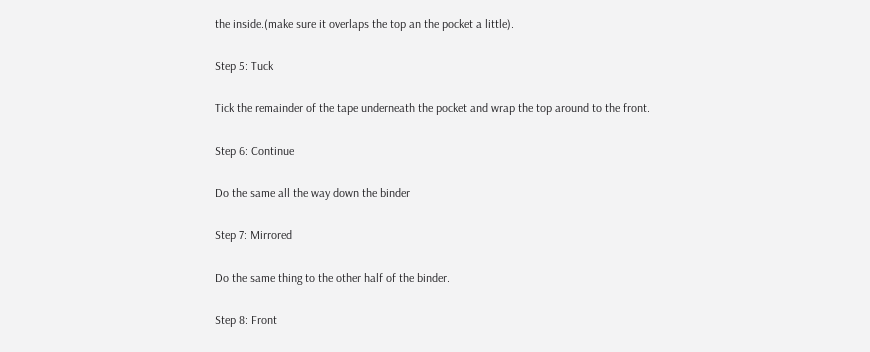the inside.(make sure it overlaps the top an the pocket a little).

Step 5: Tuck

Tick the remainder of the tape underneath the pocket and wrap the top around to the front.

Step 6: Continue

Do the same all the way down the binder

Step 7: Mirrored

Do the same thing to the other half of the binder.

Step 8: Front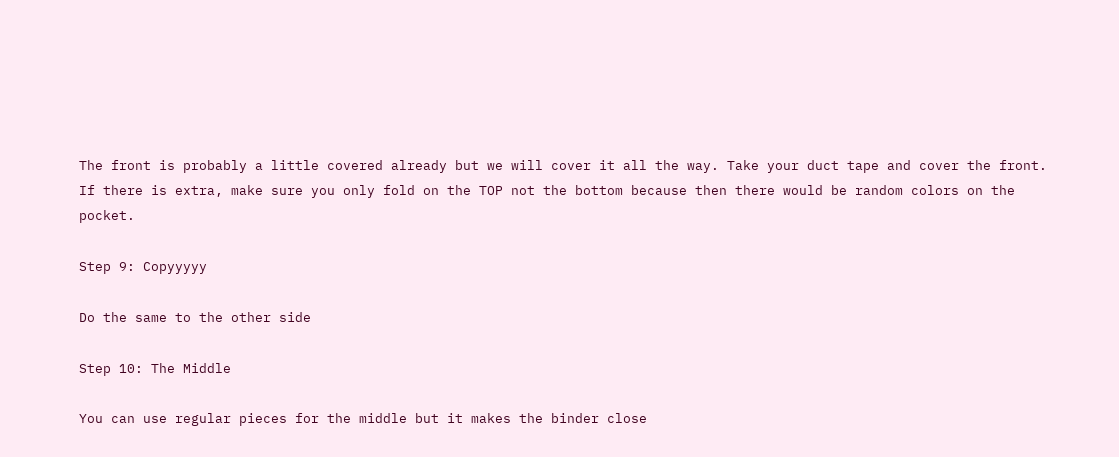The front is probably a little covered already but we will cover it all the way. Take your duct tape and cover the front. If there is extra, make sure you only fold on the TOP not the bottom because then there would be random colors on the pocket.

Step 9: Copyyyyy

Do the same to the other side

Step 10: The Middle

You can use regular pieces for the middle but it makes the binder close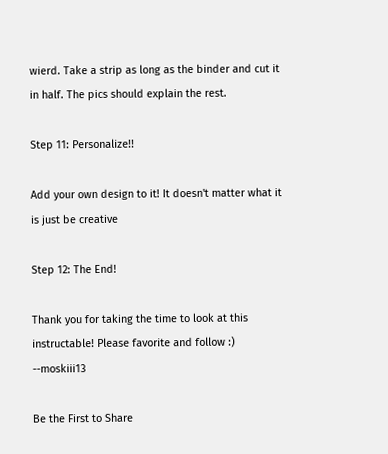wierd. Take a strip as long as the binder and cut it in half. The pics should explain the rest.

Step 11: Personalize!!

Add your own design to it! It doesn't matter what it is just be creative

Step 12: The End!

Thank you for taking the time to look at this instructable! Please favorite and follow :) --moskiii13

Be the First to Share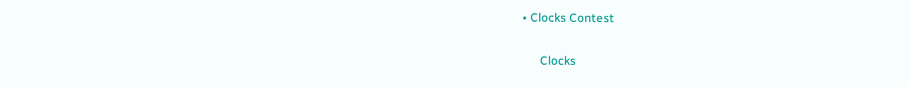• Clocks Contest

      Clocks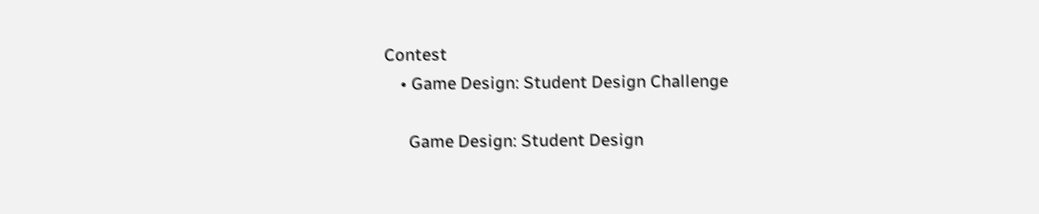Contest
    • Game Design: Student Design Challenge

      Game Design: Student Design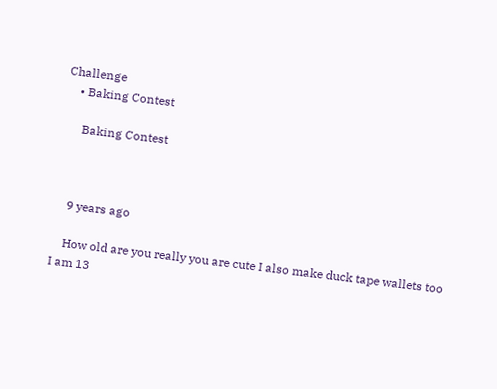Challenge
    • Baking Contest

      Baking Contest



    9 years ago

    How old are you really you are cute I also make duck tape wallets too I am 13